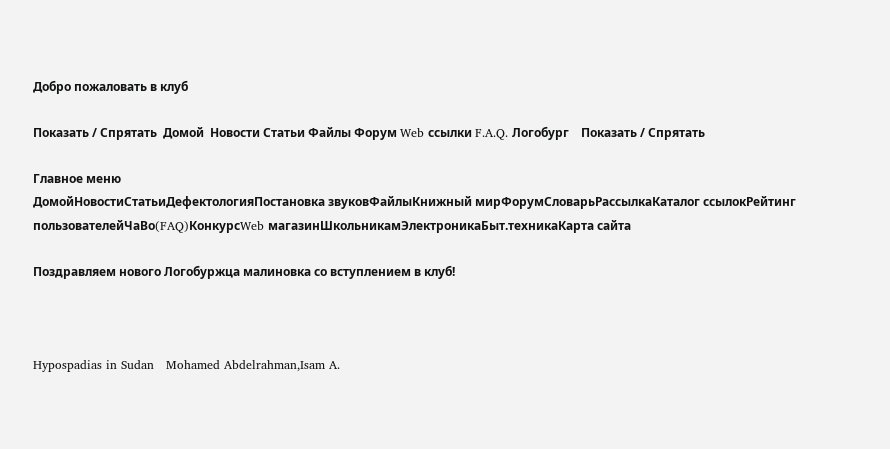Добро пожаловать в клуб

Показать / Спрятать  Домой  Новости Статьи Файлы Форум Web ссылки F.A.Q. Логобург    Показать / Спрятать

Главное меню
ДомойНовостиСтатьиДефектологияПостановка звуковФайлыКнижный мирФорумСловарьРассылкаКаталог ссылокРейтинг пользователейЧаВо(FAQ)КонкурсWeb магазинШкольникамЭлектроникаБыт.техникаКарта сайта

Поздравляем нового Логобуржца малиновка со вступлением в клуб!



Hypospadias in Sudan   Mohamed Abdelrahman,Isam A.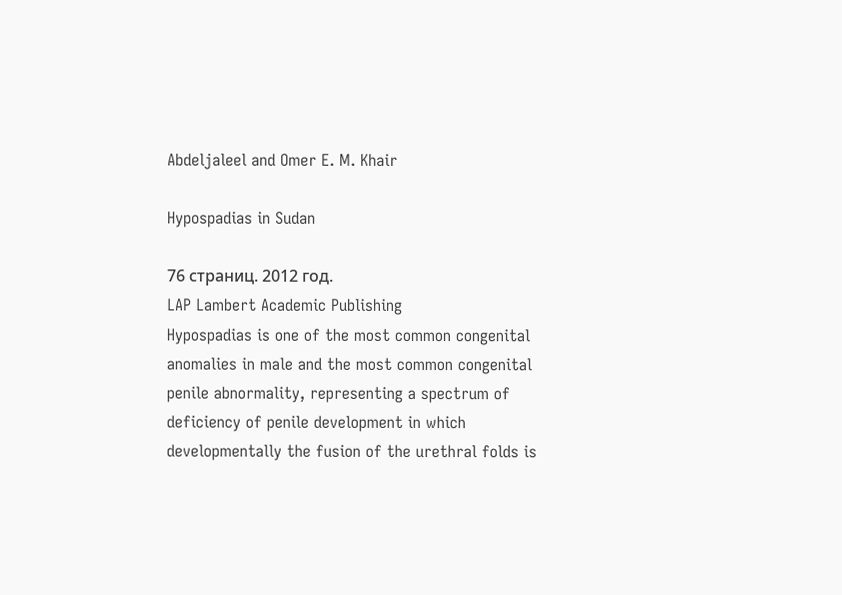Abdeljaleel and Omer E. M. Khair

Hypospadias in Sudan

76 страниц. 2012 год.
LAP Lambert Academic Publishing
Hypospadias is one of the most common congenital anomalies in male and the most common congenital penile abnormality, representing a spectrum of deficiency of penile development in which developmentally the fusion of the urethral folds is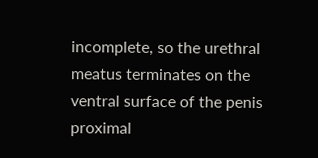incomplete, so the urethral meatus terminates on the ventral surface of the penis proximal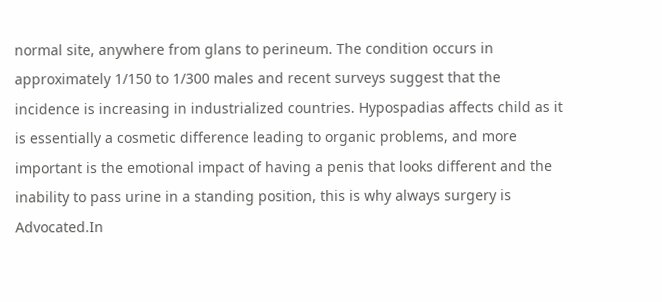normal site, anywhere from glans to perineum. The condition occurs in approximately 1/150 to 1/300 males and recent surveys suggest that the incidence is increasing in industrialized countries. Hypospadias affects child as it is essentially a cosmetic difference leading to organic problems, and more important is the emotional impact of having a penis that looks different and the inability to pass urine in a standing position, this is why always surgery is Advocated.In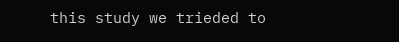this study we trieded to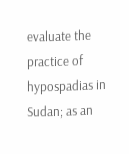evaluate the practice of hypospadias in Sudan; as an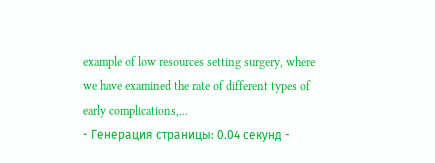example of low resources setting surgery, where we have examined the rate of different types of early complications,...
- Генерация страницы: 0.04 секунд -